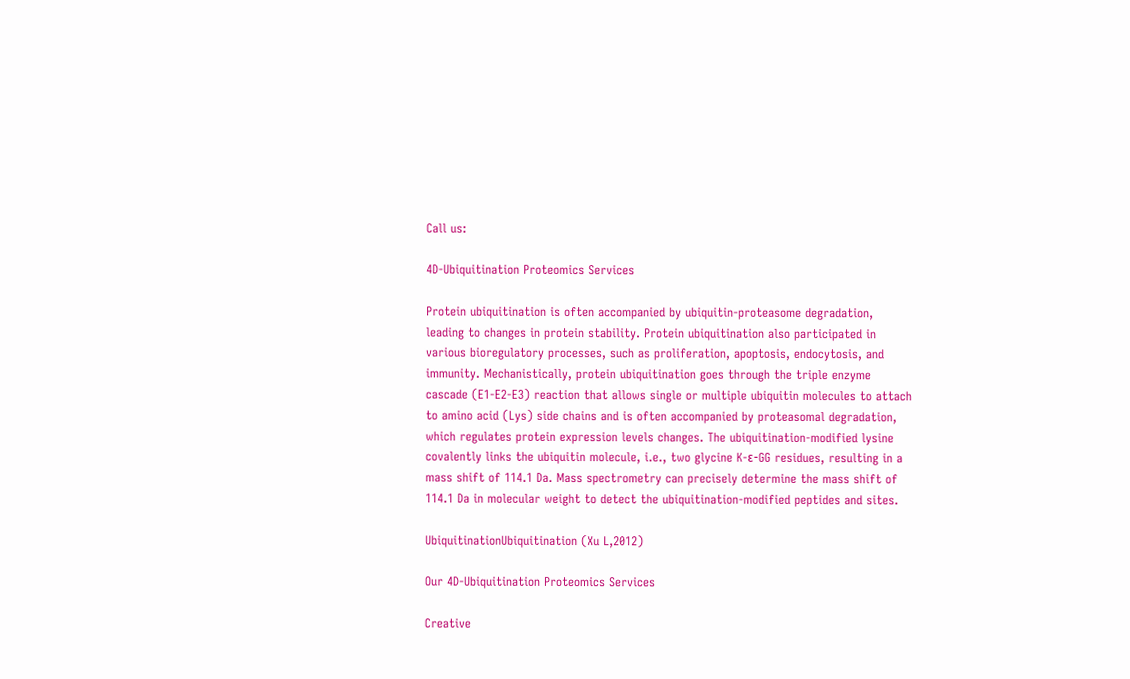Call us:

4D-Ubiquitination Proteomics Services

Protein ubiquitination is often accompanied by ubiquitin-proteasome degradation, leading to changes in protein stability. Protein ubiquitination also participated in various bioregulatory processes, such as proliferation, apoptosis, endocytosis, and immunity. Mechanistically, protein ubiquitination goes through the triple enzyme cascade (E1-E2-E3) reaction that allows single or multiple ubiquitin molecules to attach to amino acid (Lys) side chains and is often accompanied by proteasomal degradation, which regulates protein expression levels changes. The ubiquitination-modified lysine covalently links the ubiquitin molecule, i.e., two glycine K-ε-GG residues, resulting in a mass shift of 114.1 Da. Mass spectrometry can precisely determine the mass shift of 114.1 Da in molecular weight to detect the ubiquitination-modified peptides and sites.

UbiquitinationUbiquitination (Xu L,2012)

Our 4D-Ubiquitination Proteomics Services

Creative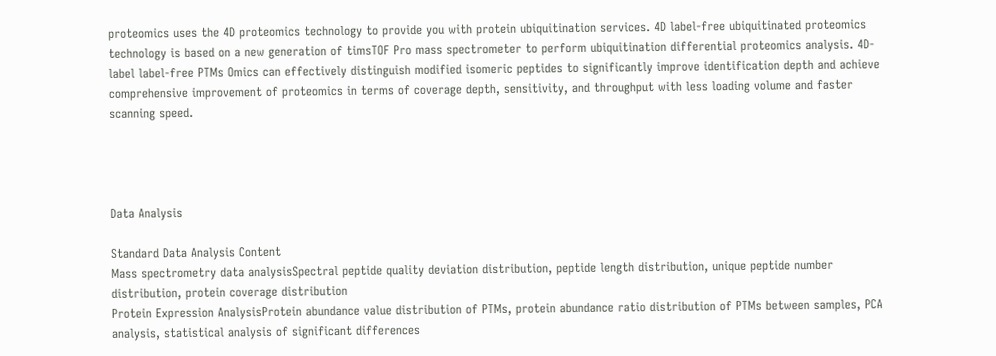proteomics uses the 4D proteomics technology to provide you with protein ubiquitination services. 4D label-free ubiquitinated proteomics technology is based on a new generation of timsTOF Pro mass spectrometer to perform ubiquitination differential proteomics analysis. 4D- label label-free PTMs Omics can effectively distinguish modified isomeric peptides to significantly improve identification depth and achieve comprehensive improvement of proteomics in terms of coverage depth, sensitivity, and throughput with less loading volume and faster scanning speed.




Data Analysis

Standard Data Analysis Content
Mass spectrometry data analysisSpectral peptide quality deviation distribution, peptide length distribution, unique peptide number distribution, protein coverage distribution
Protein Expression AnalysisProtein abundance value distribution of PTMs, protein abundance ratio distribution of PTMs between samples, PCA analysis, statistical analysis of significant differences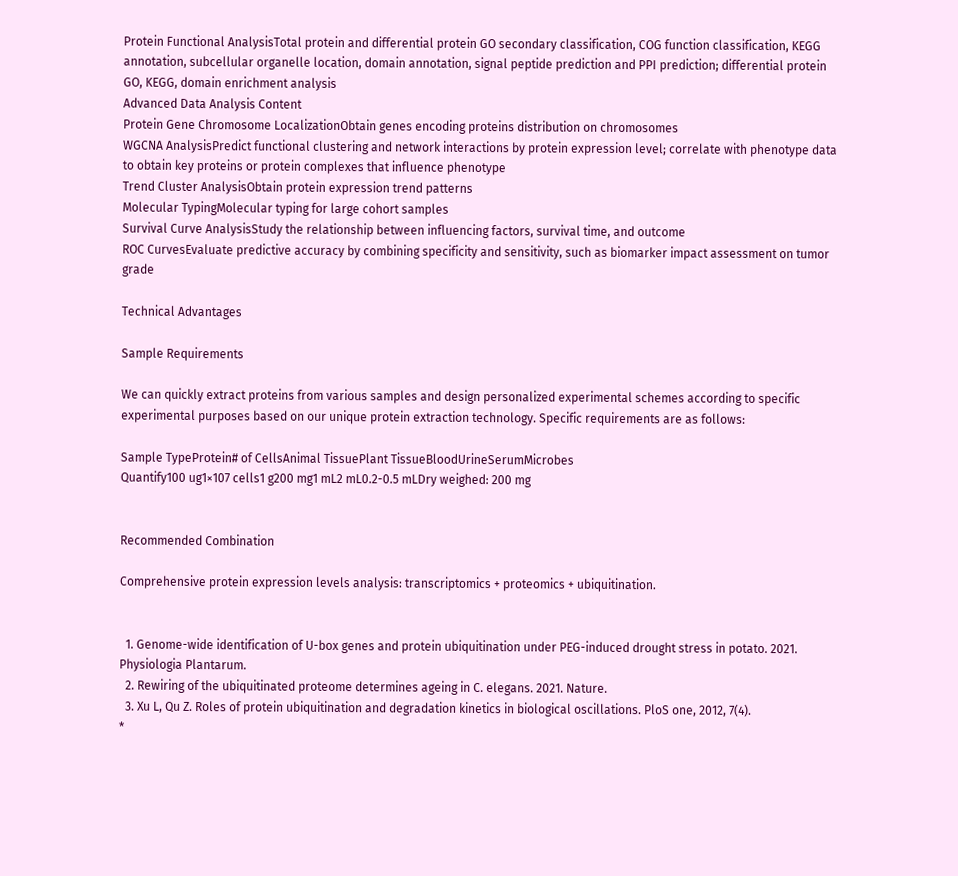Protein Functional AnalysisTotal protein and differential protein GO secondary classification, COG function classification, KEGG annotation, subcellular organelle location, domain annotation, signal peptide prediction and PPI prediction; differential protein GO, KEGG, domain enrichment analysis
Advanced Data Analysis Content
Protein Gene Chromosome LocalizationObtain genes encoding proteins distribution on chromosomes
WGCNA AnalysisPredict functional clustering and network interactions by protein expression level; correlate with phenotype data to obtain key proteins or protein complexes that influence phenotype
Trend Cluster AnalysisObtain protein expression trend patterns
Molecular TypingMolecular typing for large cohort samples
Survival Curve AnalysisStudy the relationship between influencing factors, survival time, and outcome
ROC CurvesEvaluate predictive accuracy by combining specificity and sensitivity, such as biomarker impact assessment on tumor grade

Technical Advantages

Sample Requirements

We can quickly extract proteins from various samples and design personalized experimental schemes according to specific experimental purposes based on our unique protein extraction technology. Specific requirements are as follows:

Sample TypeProtein# of CellsAnimal TissuePlant TissueBloodUrineSerumMicrobes
Quantify100 ug1×107 cells1 g200 mg1 mL2 mL0.2-0.5 mLDry weighed: 200 mg


Recommended Combination

Comprehensive protein expression levels analysis: transcriptomics + proteomics + ubiquitination.


  1. Genome-wide identification of U-box genes and protein ubiquitination under PEG-induced drought stress in potato. 2021. Physiologia Plantarum.
  2. Rewiring of the ubiquitinated proteome determines ageing in C. elegans. 2021. Nature.
  3. Xu L, Qu Z. Roles of protein ubiquitination and degradation kinetics in biological oscillations. PloS one, 2012, 7(4).
*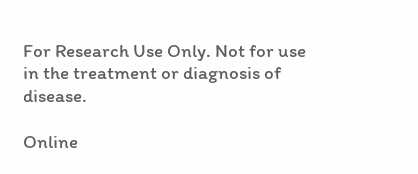For Research Use Only. Not for use in the treatment or diagnosis of disease.

Online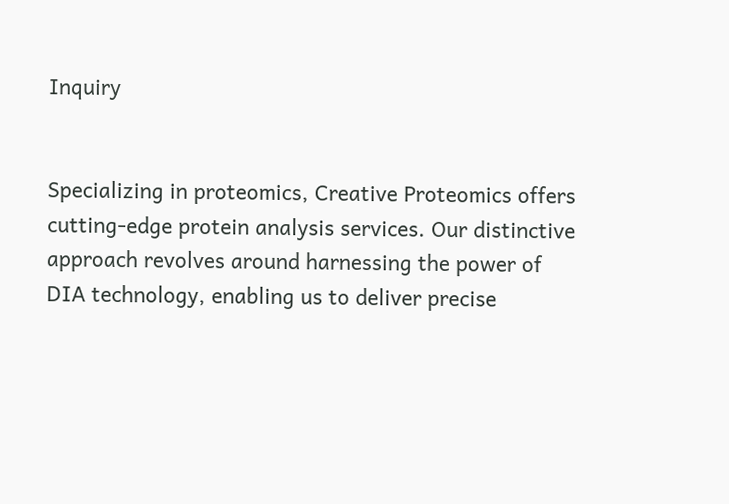Inquiry


Specializing in proteomics, Creative Proteomics offers cutting-edge protein analysis services. Our distinctive approach revolves around harnessing the power of DIA technology, enabling us to deliver precise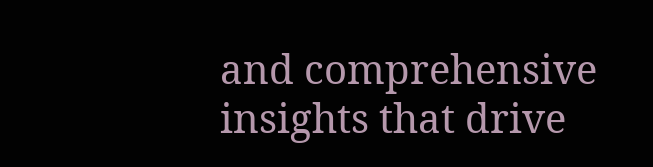and comprehensive insights that drive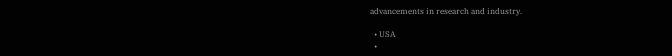advancements in research and industry.

  • USA
  •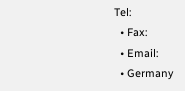Tel:
  • Fax:
  • Email:
  • Germany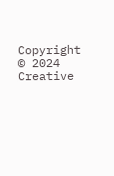Copyright © 2024 Creative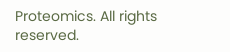Proteomics. All rights reserved.